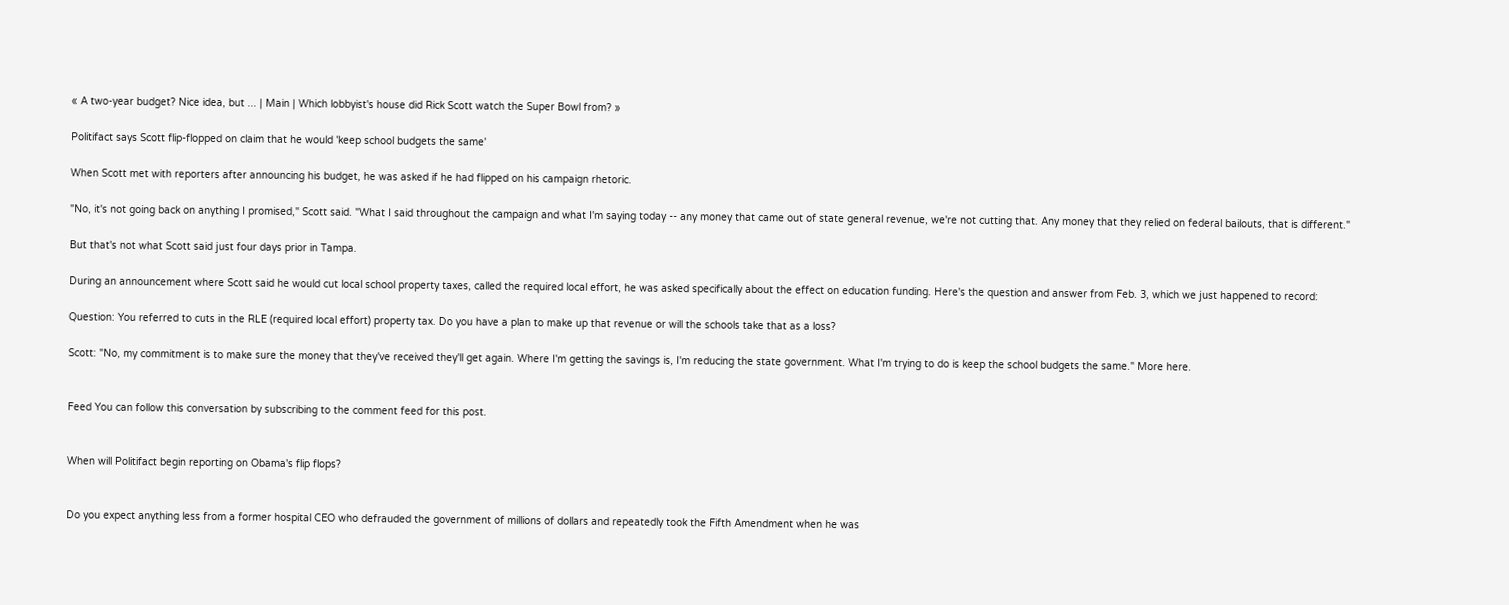« A two-year budget? Nice idea, but ... | Main | Which lobbyist's house did Rick Scott watch the Super Bowl from? »

Politifact says Scott flip-flopped on claim that he would 'keep school budgets the same'

When Scott met with reporters after announcing his budget, he was asked if he had flipped on his campaign rhetoric.

"No, it's not going back on anything I promised," Scott said. "What I said throughout the campaign and what I'm saying today -- any money that came out of state general revenue, we're not cutting that. Any money that they relied on federal bailouts, that is different."

But that's not what Scott said just four days prior in Tampa.

During an announcement where Scott said he would cut local school property taxes, called the required local effort, he was asked specifically about the effect on education funding. Here's the question and answer from Feb. 3, which we just happened to record:

Question: You referred to cuts in the RLE (required local effort) property tax. Do you have a plan to make up that revenue or will the schools take that as a loss?

Scott: "No, my commitment is to make sure the money that they've received they'll get again. Where I'm getting the savings is, I'm reducing the state government. What I'm trying to do is keep the school budgets the same." More here.


Feed You can follow this conversation by subscribing to the comment feed for this post.


When will Politifact begin reporting on Obama's flip flops?


Do you expect anything less from a former hospital CEO who defrauded the government of millions of dollars and repeatedly took the Fifth Amendment when he was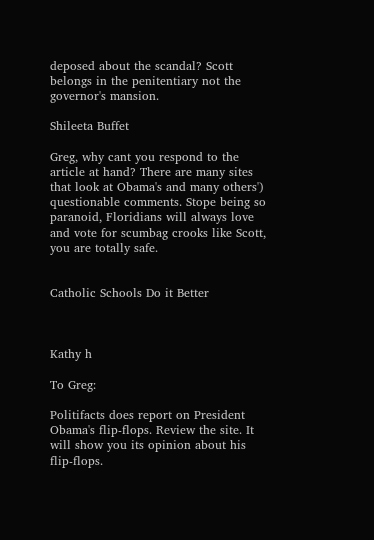deposed about the scandal? Scott belongs in the penitentiary not the governor's mansion.

Shileeta Buffet

Greg, why cant you respond to the article at hand? There are many sites that look at Obama's and many others') questionable comments. Stope being so paranoid, Floridians will always love and vote for scumbag crooks like Scott, you are totally safe.


Catholic Schools Do it Better



Kathy h

To Greg:

Politifacts does report on President Obama's flip-flops. Review the site. It will show you its opinion about his flip-flops.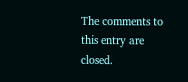The comments to this entry are closed.